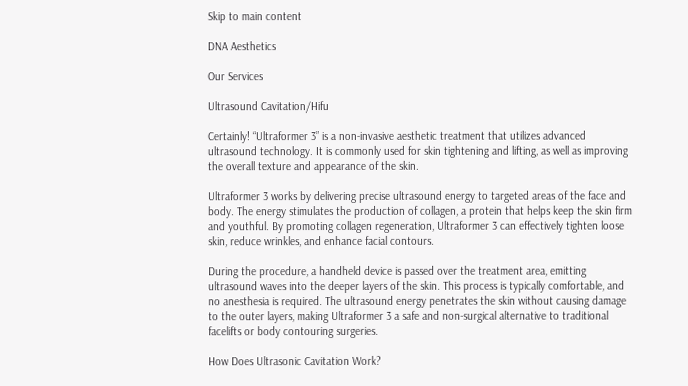Skip to main content

DNA Aesthetics

Our Services

Ultrasound Cavitation/Hifu

Certainly! “Ultraformer 3” is a non-invasive aesthetic treatment that utilizes advanced ultrasound technology. It is commonly used for skin tightening and lifting, as well as improving the overall texture and appearance of the skin.

Ultraformer 3 works by delivering precise ultrasound energy to targeted areas of the face and body. The energy stimulates the production of collagen, a protein that helps keep the skin firm and youthful. By promoting collagen regeneration, Ultraformer 3 can effectively tighten loose skin, reduce wrinkles, and enhance facial contours.

During the procedure, a handheld device is passed over the treatment area, emitting ultrasound waves into the deeper layers of the skin. This process is typically comfortable, and no anesthesia is required. The ultrasound energy penetrates the skin without causing damage to the outer layers, making Ultraformer 3 a safe and non-surgical alternative to traditional facelifts or body contouring surgeries.

How Does Ultrasonic Cavitation Work?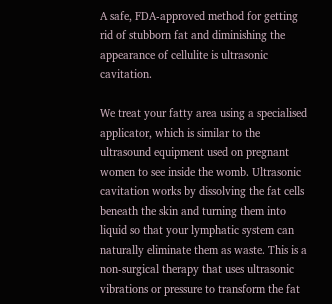A safe, FDA-approved method for getting rid of stubborn fat and diminishing the appearance of cellulite is ultrasonic cavitation.

We treat your fatty area using a specialised applicator, which is similar to the ultrasound equipment used on pregnant women to see inside the womb. Ultrasonic cavitation works by dissolving the fat cells beneath the skin and turning them into liquid so that your lymphatic system can naturally eliminate them as waste. This is a non-surgical therapy that uses ultrasonic vibrations or pressure to transform the fat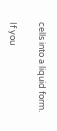cells into a liquid form.

If you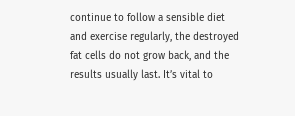continue to follow a sensible diet and exercise regularly, the destroyed fat cells do not grow back, and the results usually last. It’s vital to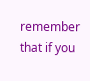remember that if you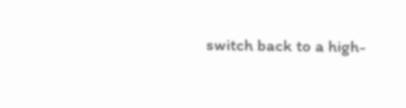switch back to a high-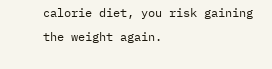calorie diet, you risk gaining the weight again.